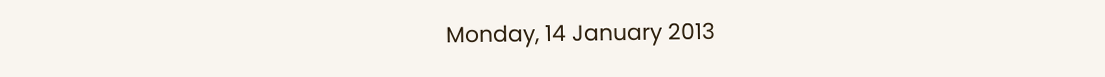Monday, 14 January 2013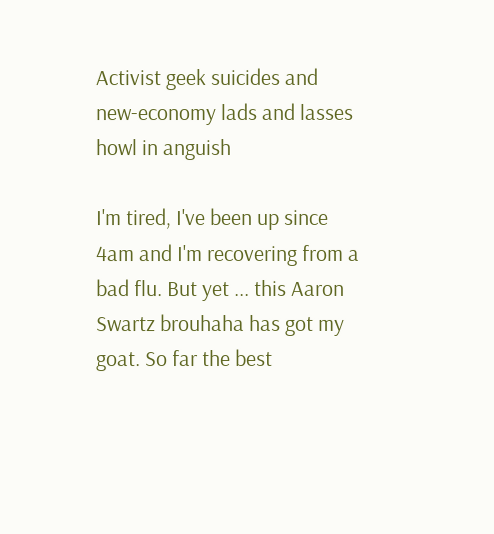Activist geek suicides and new-economy lads and lasses howl in anguish

I'm tired, I've been up since 4am and I'm recovering from a bad flu. But yet ... this Aaron Swartz brouhaha has got my goat. So far the best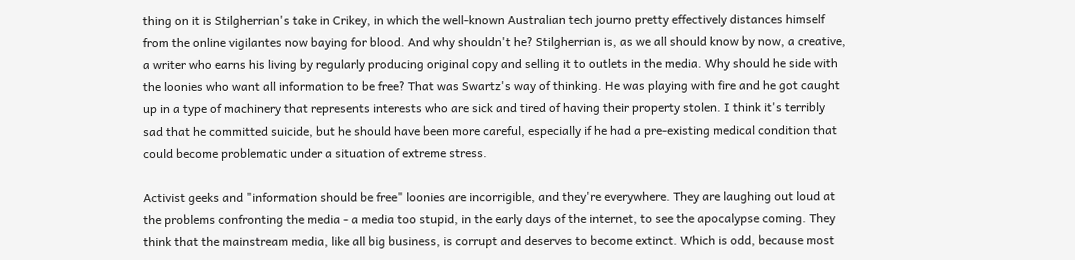thing on it is Stilgherrian's take in Crikey, in which the well-known Australian tech journo pretty effectively distances himself from the online vigilantes now baying for blood. And why shouldn't he? Stilgherrian is, as we all should know by now, a creative, a writer who earns his living by regularly producing original copy and selling it to outlets in the media. Why should he side with the loonies who want all information to be free? That was Swartz's way of thinking. He was playing with fire and he got caught up in a type of machinery that represents interests who are sick and tired of having their property stolen. I think it's terribly sad that he committed suicide, but he should have been more careful, especially if he had a pre-existing medical condition that could become problematic under a situation of extreme stress.

Activist geeks and "information should be free" loonies are incorrigible, and they're everywhere. They are laughing out loud at the problems confronting the media - a media too stupid, in the early days of the internet, to see the apocalypse coming. They think that the mainstream media, like all big business, is corrupt and deserves to become extinct. Which is odd, because most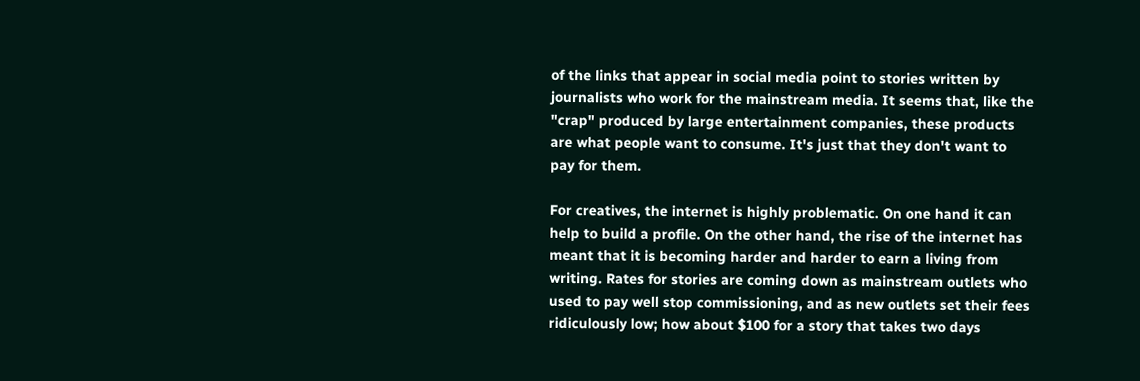of the links that appear in social media point to stories written by journalists who work for the mainstream media. It seems that, like the "crap" produced by large entertainment companies, these products are what people want to consume. It's just that they don't want to pay for them.

For creatives, the internet is highly problematic. On one hand it can help to build a profile. On the other hand, the rise of the internet has meant that it is becoming harder and harder to earn a living from writing. Rates for stories are coming down as mainstream outlets who used to pay well stop commissioning, and as new outlets set their fees ridiculously low; how about $100 for a story that takes two days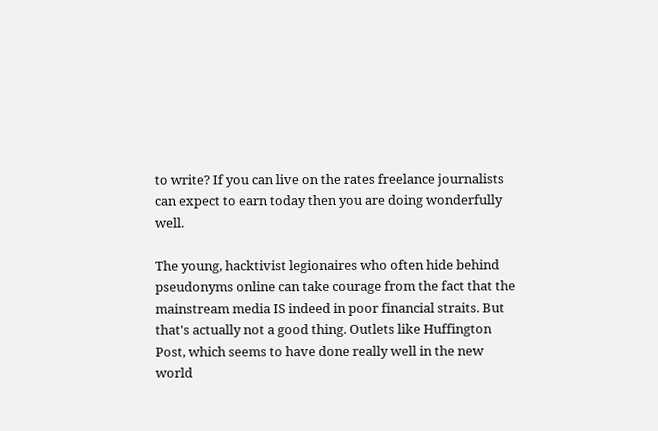to write? If you can live on the rates freelance journalists can expect to earn today then you are doing wonderfully well.

The young, hacktivist legionaires who often hide behind pseudonyms online can take courage from the fact that the mainstream media IS indeed in poor financial straits. But that's actually not a good thing. Outlets like Huffington Post, which seems to have done really well in the new world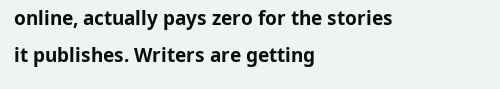online, actually pays zero for the stories it publishes. Writers are getting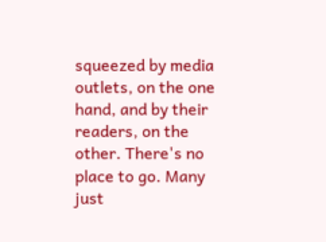squeezed by media outlets, on the one hand, and by their readers, on the other. There's no place to go. Many just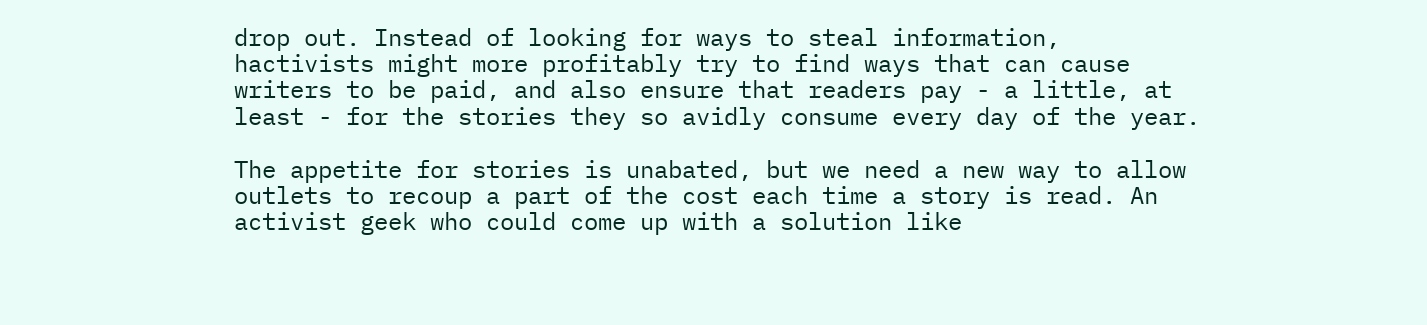drop out. Instead of looking for ways to steal information, hactivists might more profitably try to find ways that can cause writers to be paid, and also ensure that readers pay - a little, at least - for the stories they so avidly consume every day of the year.

The appetite for stories is unabated, but we need a new way to allow outlets to recoup a part of the cost each time a story is read. An activist geek who could come up with a solution like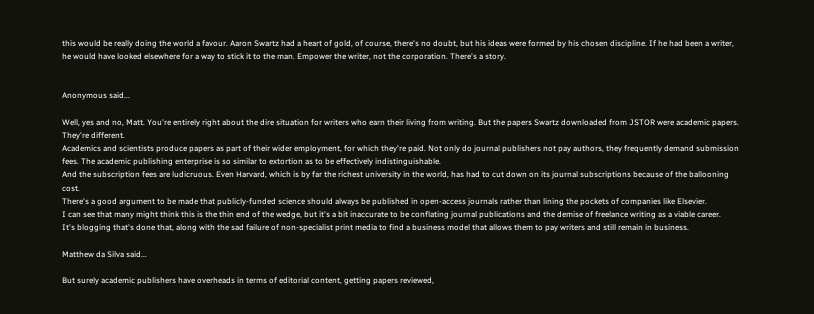this would be really doing the world a favour. Aaron Swartz had a heart of gold, of course, there's no doubt, but his ideas were formed by his chosen discipline. If he had been a writer, he would have looked elsewhere for a way to stick it to the man. Empower the writer, not the corporation. There's a story.


Anonymous said...

Well, yes and no, Matt. You're entirely right about the dire situation for writers who earn their living from writing. But the papers Swartz downloaded from JSTOR were academic papers. They're different.
Academics and scientists produce papers as part of their wider employment, for which they're paid. Not only do journal publishers not pay authors, they frequently demand submission fees. The academic publishing enterprise is so similar to extortion as to be effectively indistinguishable.
And the subscription fees are ludicruous. Even Harvard, which is by far the richest university in the world, has had to cut down on its journal subscriptions because of the ballooning cost.
There's a good argument to be made that publicly-funded science should always be published in open-access journals rather than lining the pockets of companies like Elsevier.
I can see that many might think this is the thin end of the wedge, but it's a bit inaccurate to be conflating journal publications and the demise of freelance writing as a viable career.
It's blogging that's done that, along with the sad failure of non-specialist print media to find a business model that allows them to pay writers and still remain in business.

Matthew da Silva said...

But surely academic publishers have overheads in terms of editorial content, getting papers reviewed,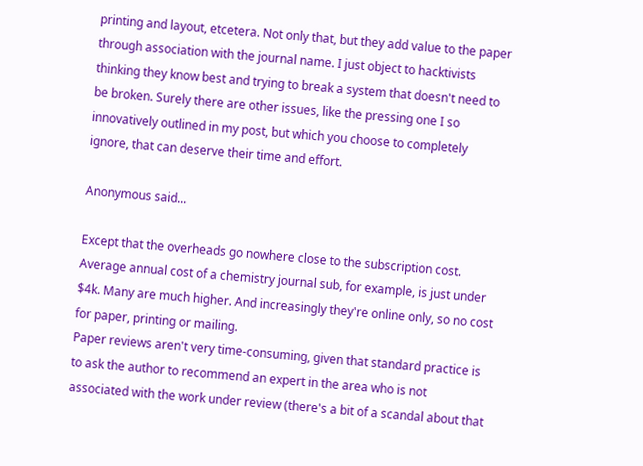printing and layout, etcetera. Not only that, but they add value to the paper through association with the journal name. I just object to hacktivists thinking they know best and trying to break a system that doesn't need to be broken. Surely there are other issues, like the pressing one I so innovatively outlined in my post, but which you choose to completely ignore, that can deserve their time and effort.

Anonymous said...

Except that the overheads go nowhere close to the subscription cost. Average annual cost of a chemistry journal sub, for example, is just under $4k. Many are much higher. And increasingly they're online only, so no cost for paper, printing or mailing.
Paper reviews aren't very time-consuming, given that standard practice is to ask the author to recommend an expert in the area who is not associated with the work under review (there's a bit of a scandal about that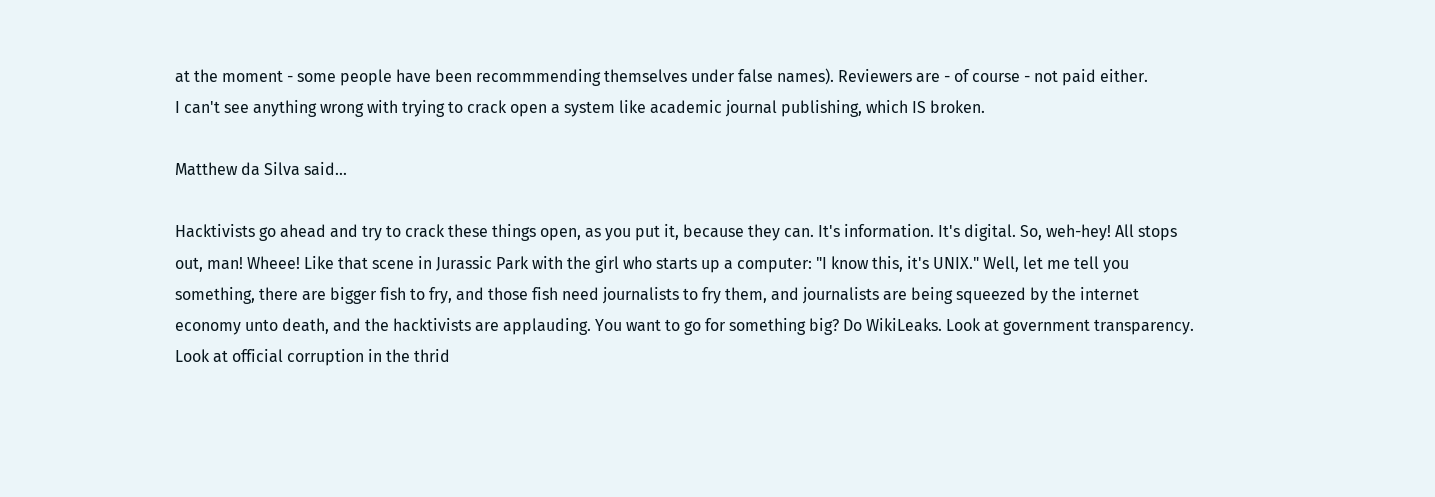at the moment - some people have been recommmending themselves under false names). Reviewers are - of course - not paid either.
I can't see anything wrong with trying to crack open a system like academic journal publishing, which IS broken.

Matthew da Silva said...

Hacktivists go ahead and try to crack these things open, as you put it, because they can. It's information. It's digital. So, weh-hey! All stops out, man! Wheee! Like that scene in Jurassic Park with the girl who starts up a computer: "I know this, it's UNIX." Well, let me tell you something, there are bigger fish to fry, and those fish need journalists to fry them, and journalists are being squeezed by the internet economy unto death, and the hacktivists are applauding. You want to go for something big? Do WikiLeaks. Look at government transparency. Look at official corruption in the thrid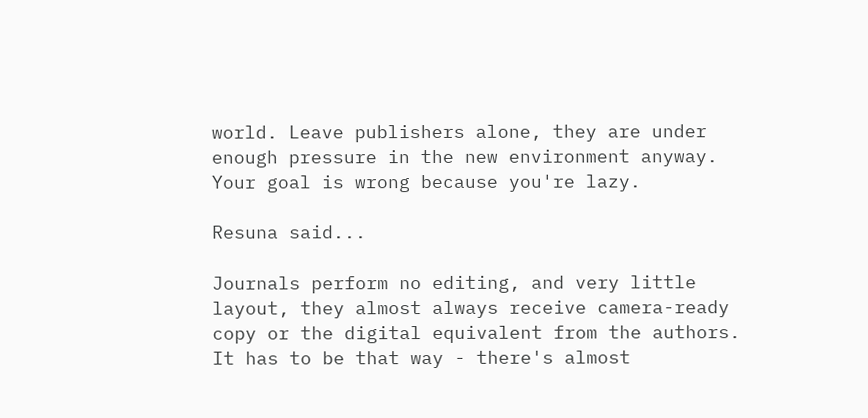world. Leave publishers alone, they are under enough pressure in the new environment anyway. Your goal is wrong because you're lazy.

Resuna said...

Journals perform no editing, and very little layout, they almost always receive camera-ready copy or the digital equivalent from the authors. It has to be that way - there's almost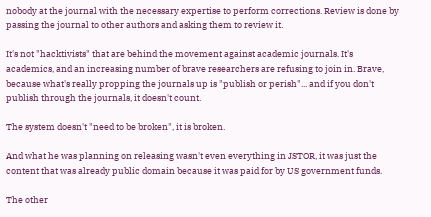nobody at the journal with the necessary expertise to perform corrections. Review is done by passing the journal to other authors and asking them to review it.

It's not "hacktivists" that are behind the movement against academic journals. It's academics, and an increasing number of brave researchers are refusing to join in. Brave, because what's really propping the journals up is "publish or perish"... and if you don't publish through the journals, it doesn't count.

The system doesn't "need to be broken", it is broken.

And what he was planning on releasing wasn't even everything in JSTOR, it was just the content that was already public domain because it was paid for by US government funds.

The other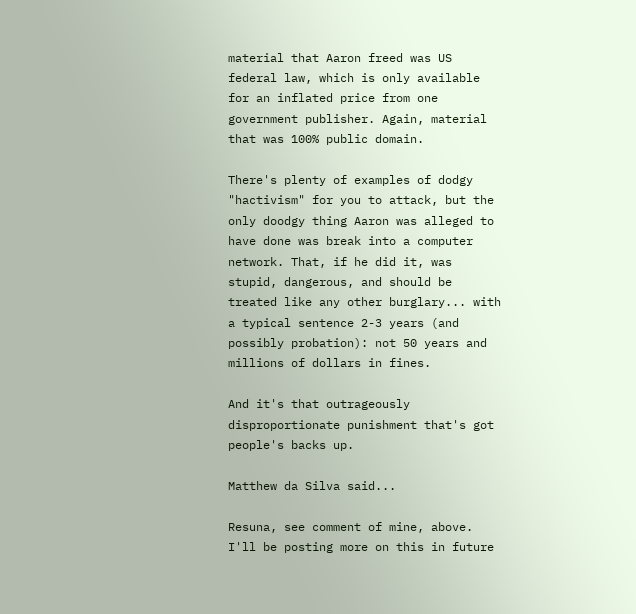material that Aaron freed was US federal law, which is only available for an inflated price from one government publisher. Again, material that was 100% public domain.

There's plenty of examples of dodgy "hactivism" for you to attack, but the only doodgy thing Aaron was alleged to have done was break into a computer network. That, if he did it, was stupid, dangerous, and should be treated like any other burglary... with a typical sentence 2-3 years (and possibly probation): not 50 years and millions of dollars in fines.

And it's that outrageously disproportionate punishment that's got people's backs up.

Matthew da Silva said...

Resuna, see comment of mine, above. I'll be posting more on this in future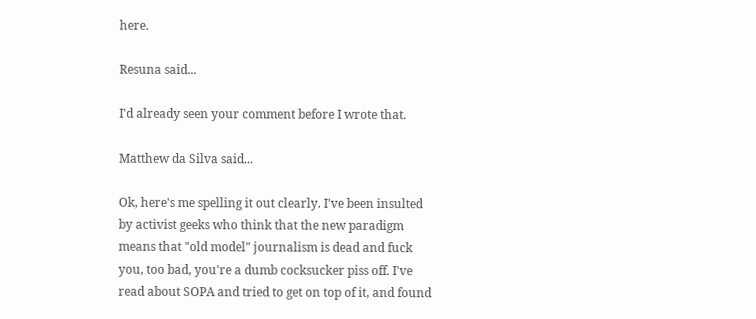here.

Resuna said...

I'd already seen your comment before I wrote that.

Matthew da Silva said...

Ok, here's me spelling it out clearly. I've been insulted by activist geeks who think that the new paradigm means that "old model" journalism is dead and fuck you, too bad, you're a dumb cocksucker piss off. I've read about SOPA and tried to get on top of it, and found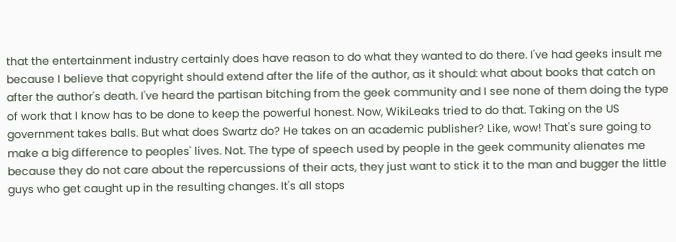that the entertainment industry certainly does have reason to do what they wanted to do there. I've had geeks insult me because I believe that copyright should extend after the life of the author, as it should: what about books that catch on after the author's death. I've heard the partisan bitching from the geek community and I see none of them doing the type of work that I know has to be done to keep the powerful honest. Now, WikiLeaks tried to do that. Taking on the US government takes balls. But what does Swartz do? He takes on an academic publisher? Like, wow! That's sure going to make a big difference to peoples' lives. Not. The type of speech used by people in the geek community alienates me because they do not care about the repercussions of their acts, they just want to stick it to the man and bugger the little guys who get caught up in the resulting changes. It's all stops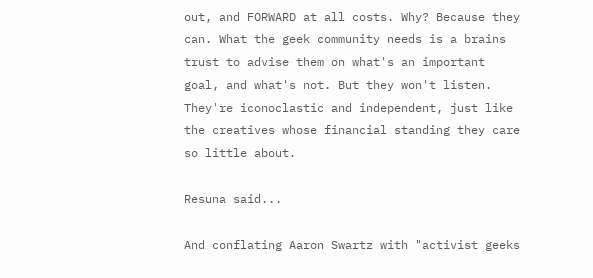out, and FORWARD at all costs. Why? Because they can. What the geek community needs is a brains trust to advise them on what's an important goal, and what's not. But they won't listen. They're iconoclastic and independent, just like the creatives whose financial standing they care so little about.

Resuna said...

And conflating Aaron Swartz with "activist geeks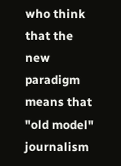who think that the new paradigm means that "old model" journalism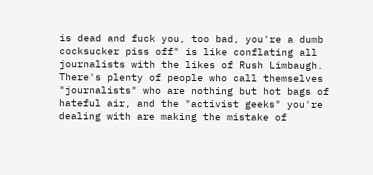is dead and fuck you, too bad, you're a dumb cocksucker piss off" is like conflating all journalists with the likes of Rush Limbaugh. There's plenty of people who call themselves "journalists" who are nothing but hot bags of hateful air, and the "activist geeks" you're dealing with are making the mistake of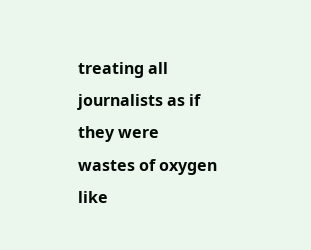treating all journalists as if they were wastes of oxygen like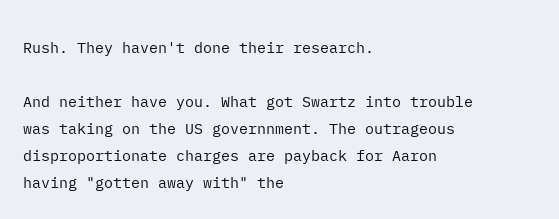Rush. They haven't done their research.

And neither have you. What got Swartz into trouble was taking on the US governnment. The outrageous disproportionate charges are payback for Aaron having "gotten away with" the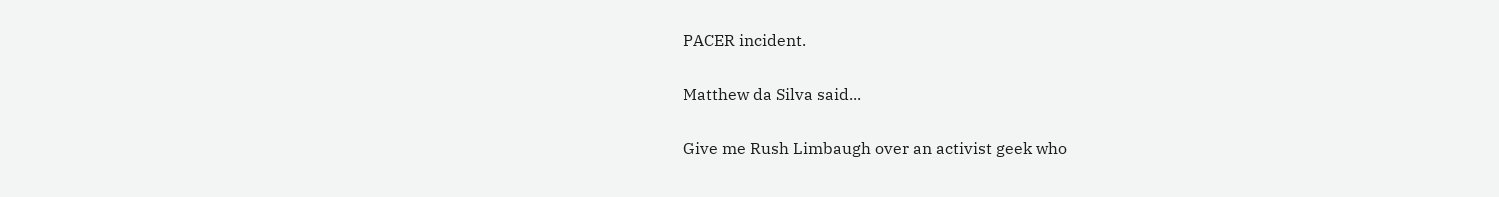PACER incident.

Matthew da Silva said...

Give me Rush Limbaugh over an activist geek who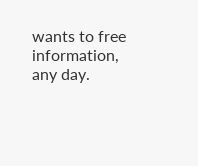wants to free information, any day.